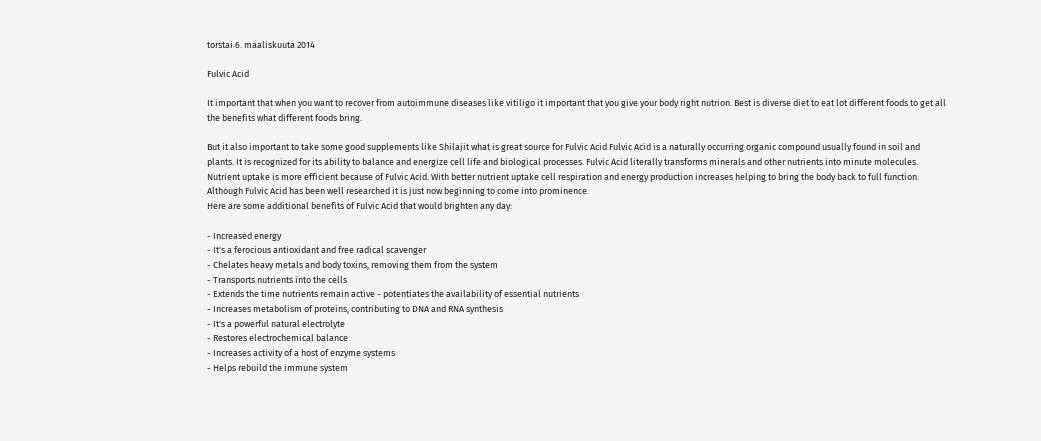torstai 6. maaliskuuta 2014

Fulvic Acid

It important that when you want to recover from autoimmune diseases like vitiligo it important that you give your body right nutrion. Best is diverse diet to eat lot different foods to get all the benefits what different foods bring.

But it also important to take some good supplements like Shilajit what is great source for Fulvic Acid Fulvic Acid is a naturally occurring organic compound usually found in soil and plants. It is recognized for its ability to balance and energize cell life and biological processes. Fulvic Acid literally transforms minerals and other nutrients into minute molecules. Nutrient uptake is more efficient because of Fulvic Acid. With better nutrient uptake cell respiration and energy production increases helping to bring the body back to full function. Although Fulvic Acid has been well researched it is just now beginning to come into prominence.
Here are some additional benefits of Fulvic Acid that would brighten any day:

- Increased energy
- It's a ferocious antioxidant and free radical scavenger
- Chelates heavy metals and body toxins, removing them from the system
- Transports nutrients into the cells
- Extends the time nutrients remain active - potentiates the availability of essential nutrients
- Increases metabolism of proteins, contributing to DNA and RNA synthesis
- It's a powerful natural electrolyte
- Restores electrochemical balance
- Increases activity of a host of enzyme systems
- Helps rebuild the immune system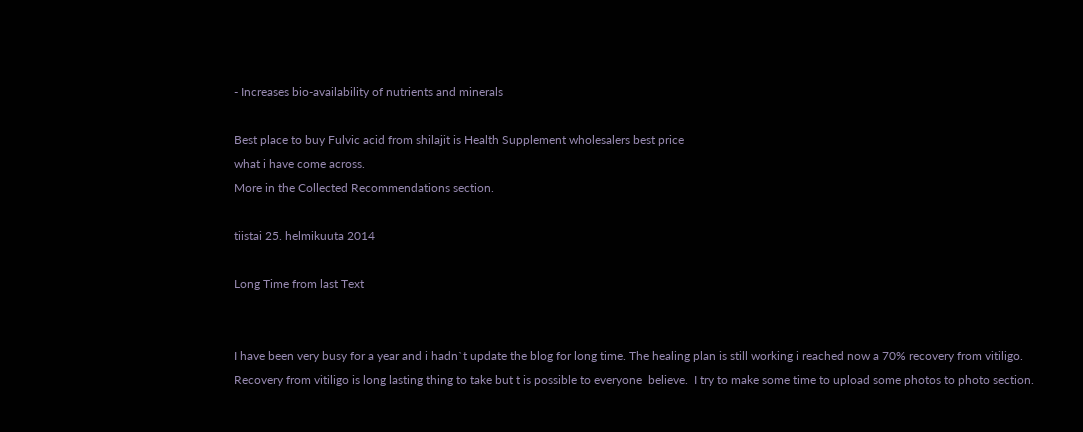- Increases bio-availability of nutrients and minerals

Best place to buy Fulvic acid from shilajit is Health Supplement wholesalers best price
what i have come across.
More in the Collected Recommendations section.

tiistai 25. helmikuuta 2014

Long Time from last Text


I have been very busy for a year and i hadn`t update the blog for long time. The healing plan is still working i reached now a 70% recovery from vitiligo. Recovery from vitiligo is long lasting thing to take but t is possible to everyone  believe.  I try to make some time to upload some photos to photo section.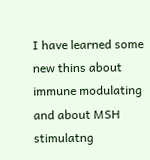I have learned some new thins about immune modulating and about MSH stimulatng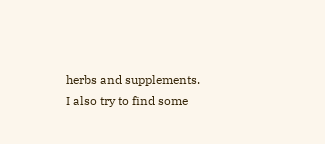herbs and supplements.
I also try to find some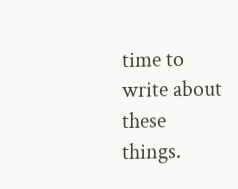time to write about these things.